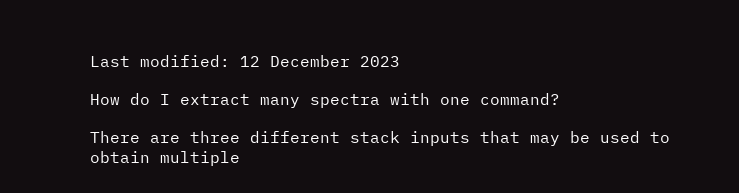Last modified: 12 December 2023

How do I extract many spectra with one command?

There are three different stack inputs that may be used to obtain multiple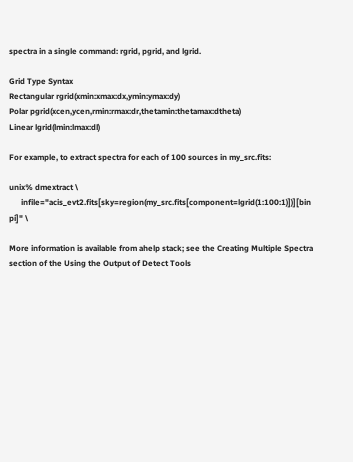spectra in a single command: rgrid, pgrid, and lgrid.

Grid Type Syntax
Rectangular rgrid(xmin:xmax:dx,ymin:ymax:dy)
Polar pgrid(xcen,ycen,rmin:rmax:dr,thetamin:thetamax:dtheta)
Linear lgrid(lmin:lmax:dl)

For example, to extract spectra for each of 100 sources in my_src.fits:

unix% dmextract \
      infile="acis_evt2.fits[sky=region(my_src.fits[component=lgrid(1:100:1)])][bin pi]" \

More information is available from ahelp stack; see the Creating Multiple Spectra section of the Using the Output of Detect Tools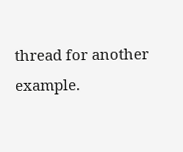thread for another example.